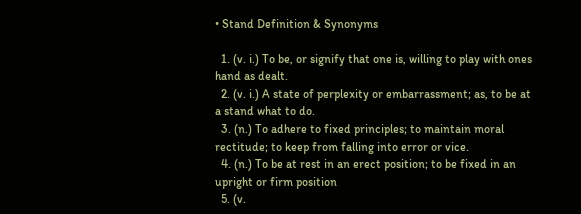• Stand Definition & Synonyms

  1. (v. i.) To be, or signify that one is, willing to play with ones hand as dealt.
  2. (v. i.) A state of perplexity or embarrassment; as, to be at a stand what to do.
  3. (n.) To adhere to fixed principles; to maintain moral rectitude; to keep from falling into error or vice.
  4. (n.) To be at rest in an erect position; to be fixed in an upright or firm position
  5. (v.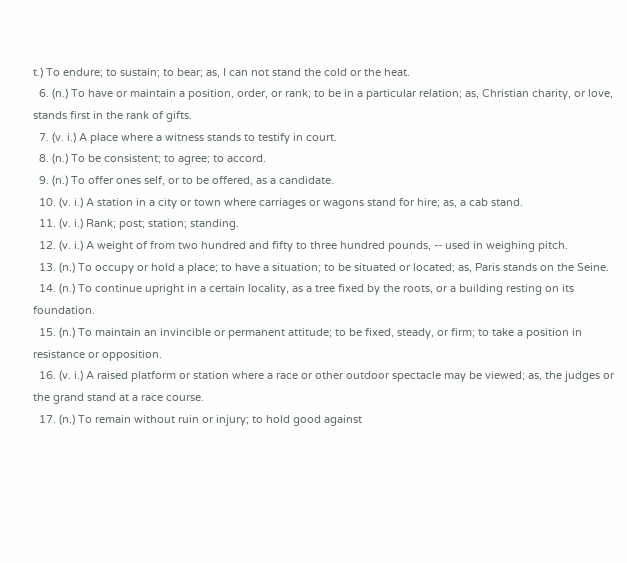t.) To endure; to sustain; to bear; as, I can not stand the cold or the heat.
  6. (n.) To have or maintain a position, order, or rank; to be in a particular relation; as, Christian charity, or love, stands first in the rank of gifts.
  7. (v. i.) A place where a witness stands to testify in court.
  8. (n.) To be consistent; to agree; to accord.
  9. (n.) To offer ones self, or to be offered, as a candidate.
  10. (v. i.) A station in a city or town where carriages or wagons stand for hire; as, a cab stand.
  11. (v. i.) Rank; post; station; standing.
  12. (v. i.) A weight of from two hundred and fifty to three hundred pounds, -- used in weighing pitch.
  13. (n.) To occupy or hold a place; to have a situation; to be situated or located; as, Paris stands on the Seine.
  14. (n.) To continue upright in a certain locality, as a tree fixed by the roots, or a building resting on its foundation.
  15. (n.) To maintain an invincible or permanent attitude; to be fixed, steady, or firm; to take a position in resistance or opposition.
  16. (v. i.) A raised platform or station where a race or other outdoor spectacle may be viewed; as, the judges or the grand stand at a race course.
  17. (n.) To remain without ruin or injury; to hold good against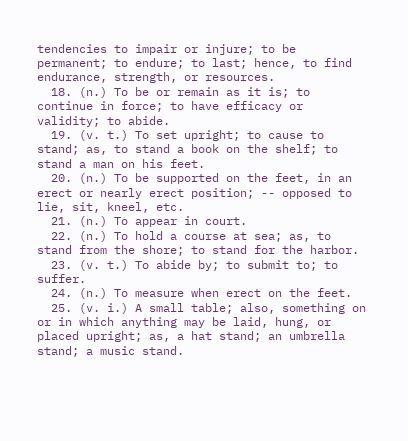tendencies to impair or injure; to be permanent; to endure; to last; hence, to find endurance, strength, or resources.
  18. (n.) To be or remain as it is; to continue in force; to have efficacy or validity; to abide.
  19. (v. t.) To set upright; to cause to stand; as, to stand a book on the shelf; to stand a man on his feet.
  20. (n.) To be supported on the feet, in an erect or nearly erect position; -- opposed to lie, sit, kneel, etc.
  21. (n.) To appear in court.
  22. (n.) To hold a course at sea; as, to stand from the shore; to stand for the harbor.
  23. (v. t.) To abide by; to submit to; to suffer.
  24. (n.) To measure when erect on the feet.
  25. (v. i.) A small table; also, something on or in which anything may be laid, hung, or placed upright; as, a hat stand; an umbrella stand; a music stand.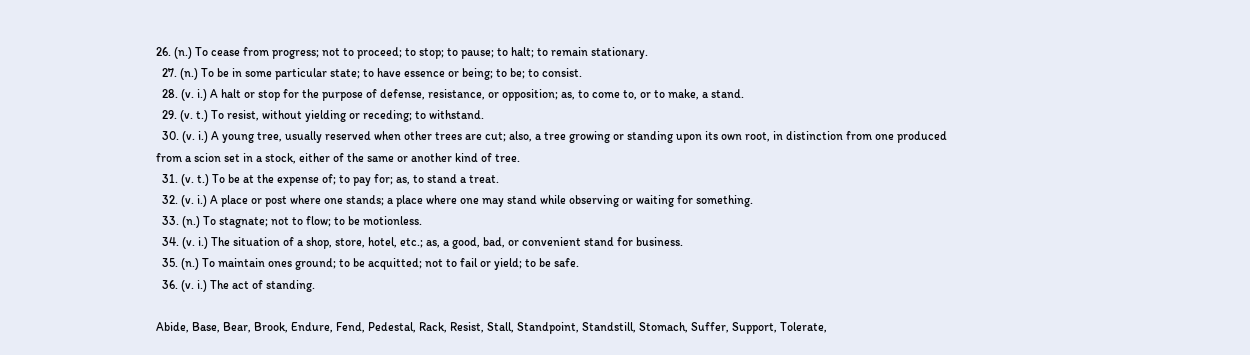26. (n.) To cease from progress; not to proceed; to stop; to pause; to halt; to remain stationary.
  27. (n.) To be in some particular state; to have essence or being; to be; to consist.
  28. (v. i.) A halt or stop for the purpose of defense, resistance, or opposition; as, to come to, or to make, a stand.
  29. (v. t.) To resist, without yielding or receding; to withstand.
  30. (v. i.) A young tree, usually reserved when other trees are cut; also, a tree growing or standing upon its own root, in distinction from one produced from a scion set in a stock, either of the same or another kind of tree.
  31. (v. t.) To be at the expense of; to pay for; as, to stand a treat.
  32. (v. i.) A place or post where one stands; a place where one may stand while observing or waiting for something.
  33. (n.) To stagnate; not to flow; to be motionless.
  34. (v. i.) The situation of a shop, store, hotel, etc.; as, a good, bad, or convenient stand for business.
  35. (n.) To maintain ones ground; to be acquitted; not to fail or yield; to be safe.
  36. (v. i.) The act of standing.

Abide, Base, Bear, Brook, Endure, Fend, Pedestal, Rack, Resist, Stall, Standpoint, Standstill, Stomach, Suffer, Support, Tolerate,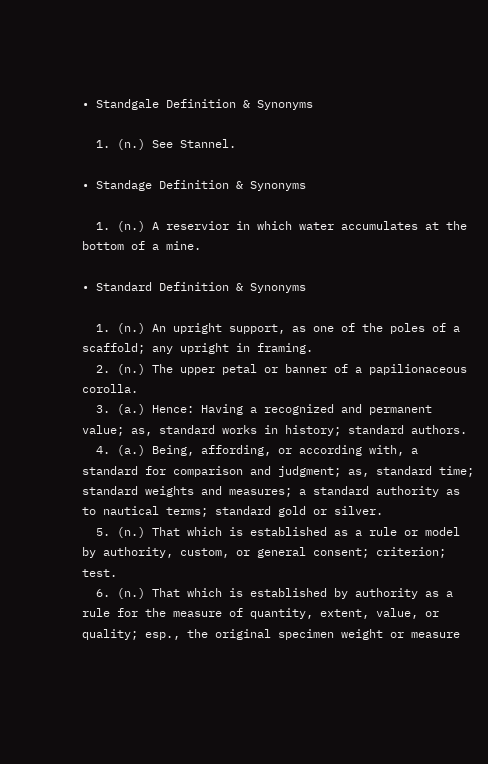• Standgale Definition & Synonyms

  1. (n.) See Stannel.

• Standage Definition & Synonyms

  1. (n.) A reservior in which water accumulates at the bottom of a mine.

• Standard Definition & Synonyms

  1. (n.) An upright support, as one of the poles of a scaffold; any upright in framing.
  2. (n.) The upper petal or banner of a papilionaceous corolla.
  3. (a.) Hence: Having a recognized and permanent value; as, standard works in history; standard authors.
  4. (a.) Being, affording, or according with, a standard for comparison and judgment; as, standard time; standard weights and measures; a standard authority as to nautical terms; standard gold or silver.
  5. (n.) That which is established as a rule or model by authority, custom, or general consent; criterion; test.
  6. (n.) That which is established by authority as a rule for the measure of quantity, extent, value, or quality; esp., the original specimen weight or measure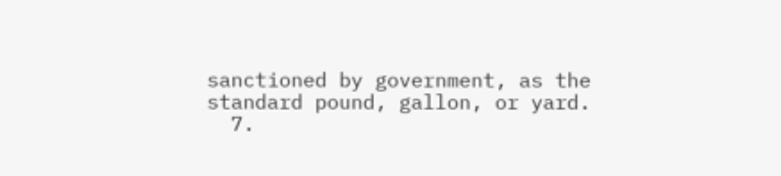sanctioned by government, as the standard pound, gallon, or yard.
  7.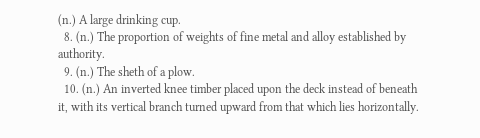(n.) A large drinking cup.
  8. (n.) The proportion of weights of fine metal and alloy established by authority.
  9. (n.) The sheth of a plow.
  10. (n.) An inverted knee timber placed upon the deck instead of beneath it, with its vertical branch turned upward from that which lies horizontally.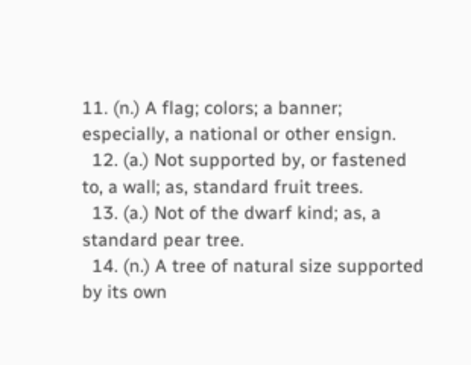11. (n.) A flag; colors; a banner; especially, a national or other ensign.
  12. (a.) Not supported by, or fastened to, a wall; as, standard fruit trees.
  13. (a.) Not of the dwarf kind; as, a standard pear tree.
  14. (n.) A tree of natural size supported by its own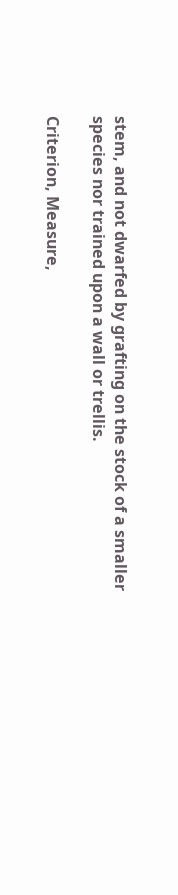stem, and not dwarfed by grafting on the stock of a smaller species nor trained upon a wall or trellis.

Criterion, Measure,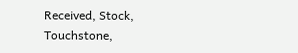Received, Stock, Touchstone,